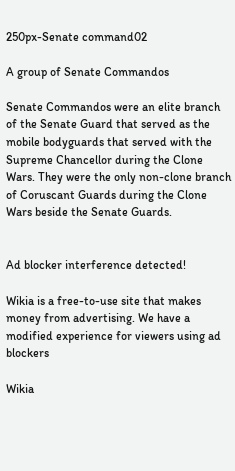250px-Senate command02

A group of Senate Commandos

Senate Commandos were an elite branch of the Senate Guard that served as the mobile bodyguards that served with the Supreme Chancellor during the Clone Wars. They were the only non-clone branch of Coruscant Guards during the Clone Wars beside the Senate Guards.


Ad blocker interference detected!

Wikia is a free-to-use site that makes money from advertising. We have a modified experience for viewers using ad blockers

Wikia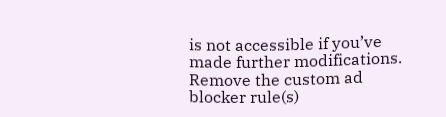is not accessible if you’ve made further modifications. Remove the custom ad blocker rule(s)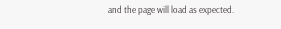and the page will load as expected.